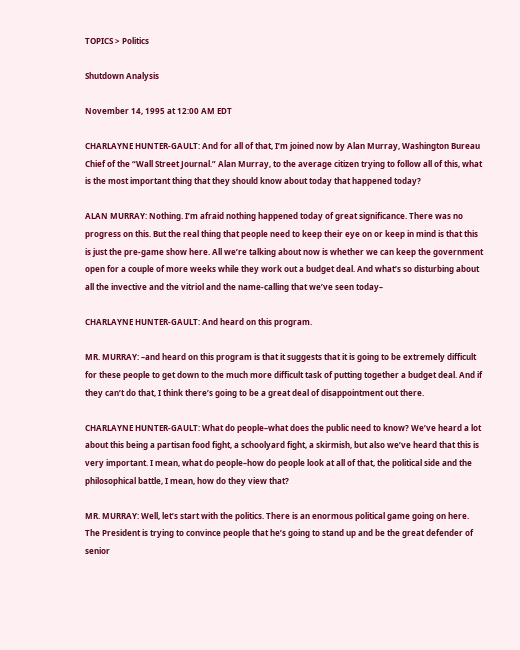TOPICS > Politics

Shutdown Analysis

November 14, 1995 at 12:00 AM EDT

CHARLAYNE HUNTER-GAULT: And for all of that, I’m joined now by Alan Murray, Washington Bureau Chief of the “Wall Street Journal.” Alan Murray, to the average citizen trying to follow all of this, what is the most important thing that they should know about today that happened today?

ALAN MURRAY: Nothing. I’m afraid nothing happened today of great significance. There was no progress on this. But the real thing that people need to keep their eye on or keep in mind is that this is just the pre-game show here. All we’re talking about now is whether we can keep the government open for a couple of more weeks while they work out a budget deal. And what’s so disturbing about all the invective and the vitriol and the name-calling that we’ve seen today–

CHARLAYNE HUNTER-GAULT: And heard on this program.

MR. MURRAY: –and heard on this program is that it suggests that it is going to be extremely difficult for these people to get down to the much more difficult task of putting together a budget deal. And if they can’t do that, I think there’s going to be a great deal of disappointment out there.

CHARLAYNE HUNTER-GAULT: What do people–what does the public need to know? We’ve heard a lot about this being a partisan food fight, a schoolyard fight, a skirmish, but also we’ve heard that this is very important. I mean, what do people–how do people look at all of that, the political side and the philosophical battle, I mean, how do they view that?

MR. MURRAY: Well, let’s start with the politics. There is an enormous political game going on here. The President is trying to convince people that he’s going to stand up and be the great defender of senior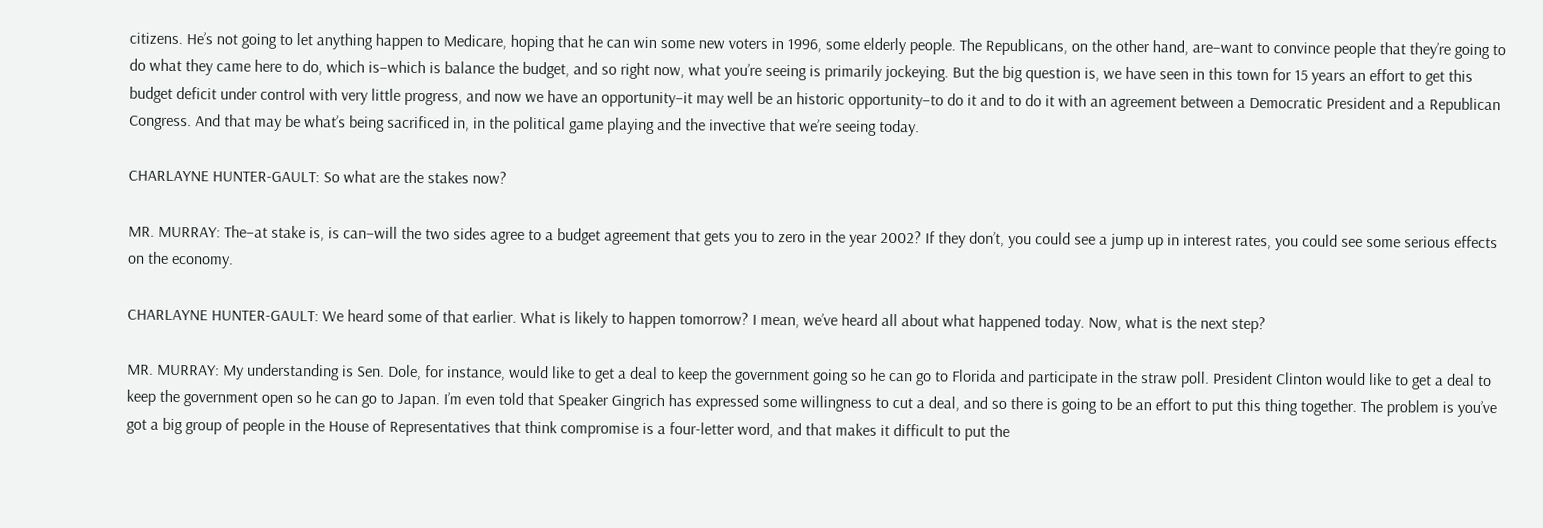citizens. He’s not going to let anything happen to Medicare, hoping that he can win some new voters in 1996, some elderly people. The Republicans, on the other hand, are–want to convince people that they’re going to do what they came here to do, which is–which is balance the budget, and so right now, what you’re seeing is primarily jockeying. But the big question is, we have seen in this town for 15 years an effort to get this budget deficit under control with very little progress, and now we have an opportunity–it may well be an historic opportunity–to do it and to do it with an agreement between a Democratic President and a Republican Congress. And that may be what’s being sacrificed in, in the political game playing and the invective that we’re seeing today.

CHARLAYNE HUNTER-GAULT: So what are the stakes now?

MR. MURRAY: The–at stake is, is can–will the two sides agree to a budget agreement that gets you to zero in the year 2002? If they don’t, you could see a jump up in interest rates, you could see some serious effects on the economy.

CHARLAYNE HUNTER-GAULT: We heard some of that earlier. What is likely to happen tomorrow? I mean, we’ve heard all about what happened today. Now, what is the next step?

MR. MURRAY: My understanding is Sen. Dole, for instance, would like to get a deal to keep the government going so he can go to Florida and participate in the straw poll. President Clinton would like to get a deal to keep the government open so he can go to Japan. I’m even told that Speaker Gingrich has expressed some willingness to cut a deal, and so there is going to be an effort to put this thing together. The problem is you’ve got a big group of people in the House of Representatives that think compromise is a four-letter word, and that makes it difficult to put the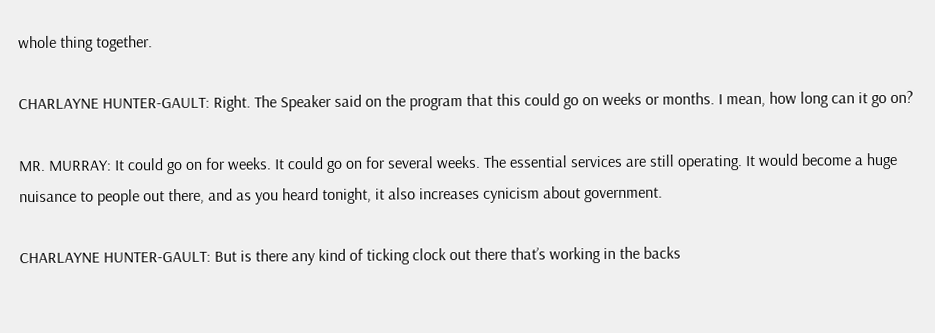whole thing together.

CHARLAYNE HUNTER-GAULT: Right. The Speaker said on the program that this could go on weeks or months. I mean, how long can it go on?

MR. MURRAY: It could go on for weeks. It could go on for several weeks. The essential services are still operating. It would become a huge nuisance to people out there, and as you heard tonight, it also increases cynicism about government.

CHARLAYNE HUNTER-GAULT: But is there any kind of ticking clock out there that’s working in the backs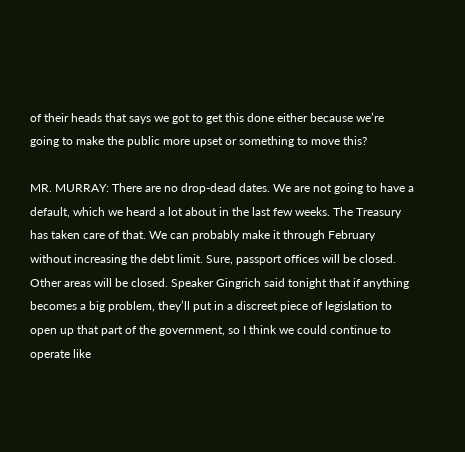of their heads that says we got to get this done either because we’re going to make the public more upset or something to move this?

MR. MURRAY: There are no drop-dead dates. We are not going to have a default, which we heard a lot about in the last few weeks. The Treasury has taken care of that. We can probably make it through February without increasing the debt limit. Sure, passport offices will be closed. Other areas will be closed. Speaker Gingrich said tonight that if anything becomes a big problem, they’ll put in a discreet piece of legislation to open up that part of the government, so I think we could continue to operate like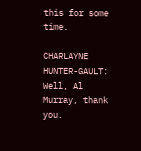this for some time.

CHARLAYNE HUNTER-GAULT: Well, Al Murray, thank you.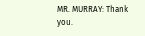MR. MURRAY: Thank you.